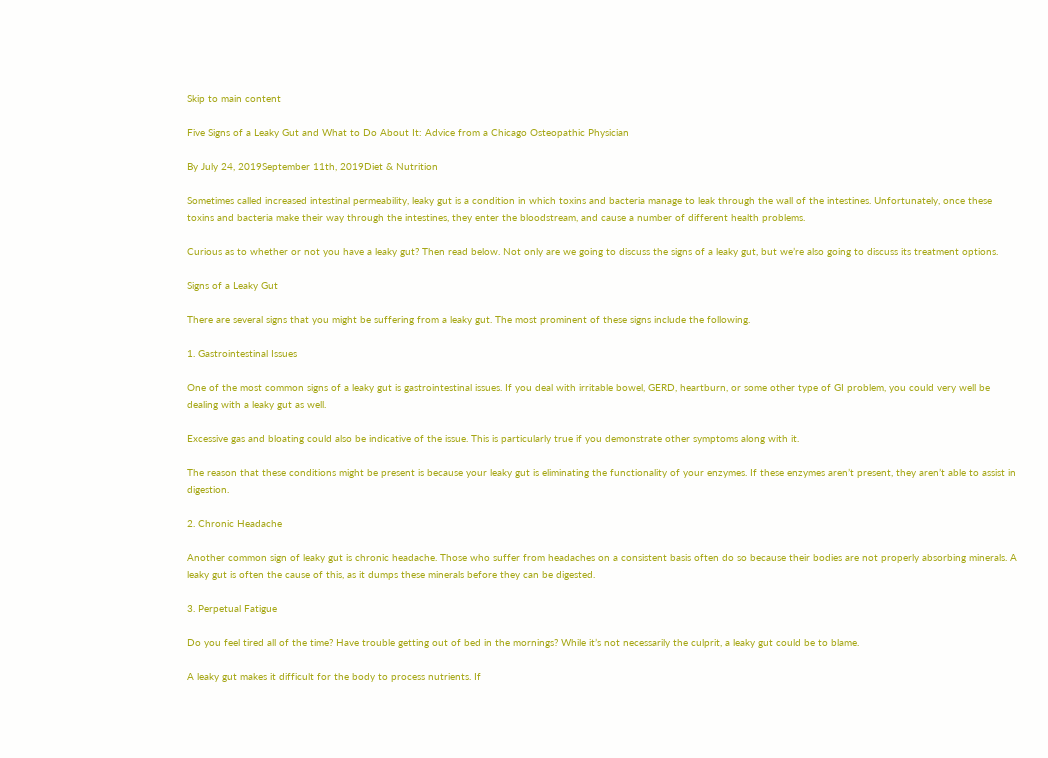Skip to main content

Five Signs of a Leaky Gut and What to Do About It: Advice from a Chicago Osteopathic Physician

By July 24, 2019September 11th, 2019Diet & Nutrition

Sometimes called increased intestinal permeability, leaky gut is a condition in which toxins and bacteria manage to leak through the wall of the intestines. Unfortunately, once these toxins and bacteria make their way through the intestines, they enter the bloodstream, and cause a number of different health problems.

Curious as to whether or not you have a leaky gut? Then read below. Not only are we going to discuss the signs of a leaky gut, but we’re also going to discuss its treatment options.

Signs of a Leaky Gut

There are several signs that you might be suffering from a leaky gut. The most prominent of these signs include the following.

1. Gastrointestinal Issues

One of the most common signs of a leaky gut is gastrointestinal issues. If you deal with irritable bowel, GERD, heartburn, or some other type of GI problem, you could very well be dealing with a leaky gut as well.

Excessive gas and bloating could also be indicative of the issue. This is particularly true if you demonstrate other symptoms along with it.

The reason that these conditions might be present is because your leaky gut is eliminating the functionality of your enzymes. If these enzymes aren’t present, they aren’t able to assist in digestion.

2. Chronic Headache

Another common sign of leaky gut is chronic headache. Those who suffer from headaches on a consistent basis often do so because their bodies are not properly absorbing minerals. A leaky gut is often the cause of this, as it dumps these minerals before they can be digested.

3. Perpetual Fatigue

Do you feel tired all of the time? Have trouble getting out of bed in the mornings? While it’s not necessarily the culprit, a leaky gut could be to blame.

A leaky gut makes it difficult for the body to process nutrients. If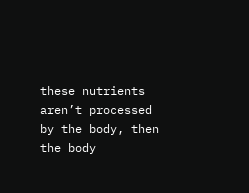these nutrients aren’t processed by the body, then the body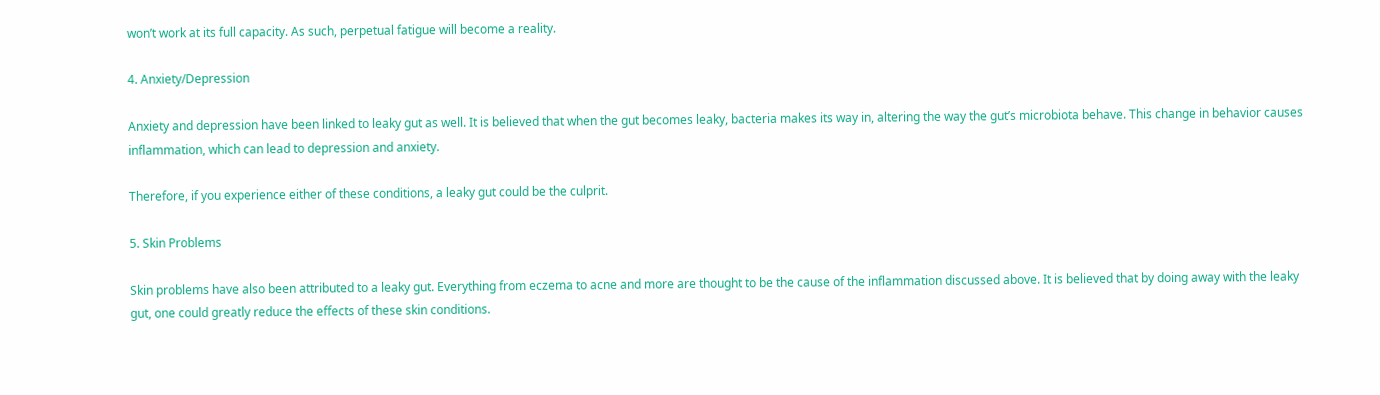won’t work at its full capacity. As such, perpetual fatigue will become a reality.

4. Anxiety/Depression

Anxiety and depression have been linked to leaky gut as well. It is believed that when the gut becomes leaky, bacteria makes its way in, altering the way the gut’s microbiota behave. This change in behavior causes inflammation, which can lead to depression and anxiety.

Therefore, if you experience either of these conditions, a leaky gut could be the culprit.

5. Skin Problems

Skin problems have also been attributed to a leaky gut. Everything from eczema to acne and more are thought to be the cause of the inflammation discussed above. It is believed that by doing away with the leaky gut, one could greatly reduce the effects of these skin conditions.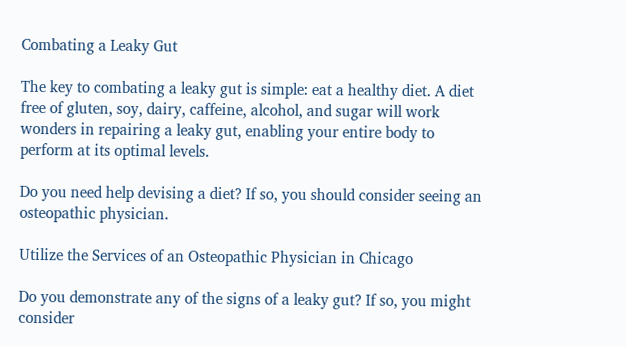Combating a Leaky Gut

The key to combating a leaky gut is simple: eat a healthy diet. A diet free of gluten, soy, dairy, caffeine, alcohol, and sugar will work wonders in repairing a leaky gut, enabling your entire body to perform at its optimal levels.

Do you need help devising a diet? If so, you should consider seeing an osteopathic physician.

Utilize the Services of an Osteopathic Physician in Chicago

Do you demonstrate any of the signs of a leaky gut? If so, you might consider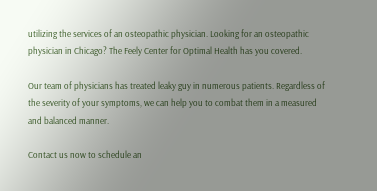utilizing the services of an osteopathic physician. Looking for an osteopathic physician in Chicago? The Feely Center for Optimal Health has you covered.

Our team of physicians has treated leaky guy in numerous patients. Regardless of the severity of your symptoms, we can help you to combat them in a measured and balanced manner.

Contact us now to schedule an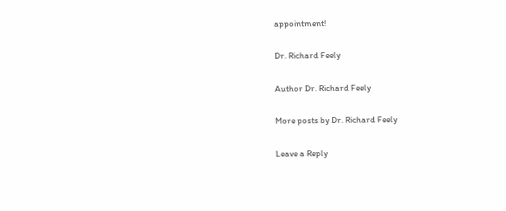appointment!

Dr. Richard Feely

Author Dr. Richard Feely

More posts by Dr. Richard Feely

Leave a Reply